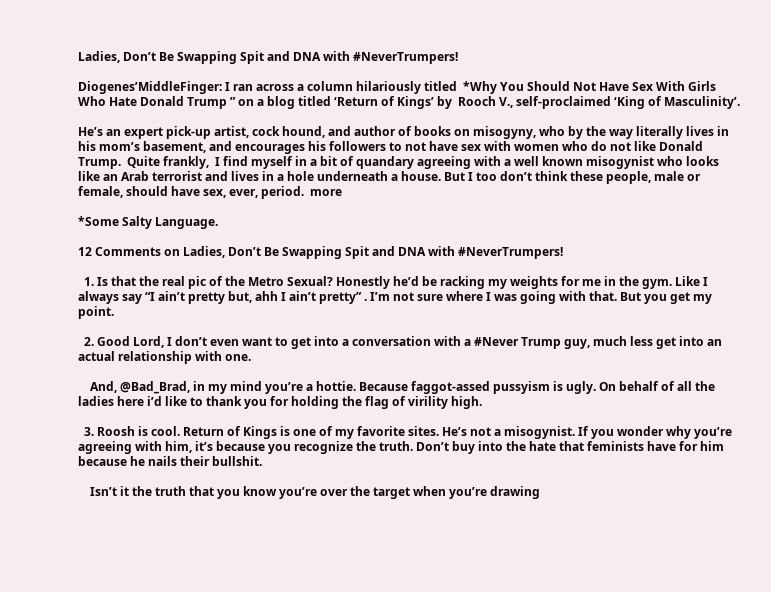Ladies, Don’t Be Swapping Spit and DNA with #NeverTrumpers!

Diogenes’MiddleFinger: I ran across a column hilariously titled  *Why You Should Not Have Sex With Girls Who Hate Donald Trump ” on a blog titled ‘Return of Kings’ by  Rooch V., self-proclaimed ‘King of Masculinity’.

He’s an expert pick-up artist, cock hound, and author of books on misogyny, who by the way literally lives in his mom’s basement, and encourages his followers to not have sex with women who do not like Donald Trump.  Quite frankly,  I find myself in a bit of quandary agreeing with a well known misogynist who looks like an Arab terrorist and lives in a hole underneath a house. But I too don’t think these people, male or female, should have sex, ever, period.  more

*Some Salty Language.

12 Comments on Ladies, Don’t Be Swapping Spit and DNA with #NeverTrumpers!

  1. Is that the real pic of the Metro Sexual? Honestly he’d be racking my weights for me in the gym. Like I always say “I ain’t pretty but, ahh I ain’t pretty” . I’m not sure where I was going with that. But you get my point.

  2. Good Lord, I don’t even want to get into a conversation with a #Never Trump guy, much less get into an actual relationship with one.

    And, @Bad_Brad, in my mind you’re a hottie. Because faggot-assed pussyism is ugly. On behalf of all the ladies here i’d like to thank you for holding the flag of virility high.

  3. Roosh is cool. Return of Kings is one of my favorite sites. He’s not a misogynist. If you wonder why you’re agreeing with him, it’s because you recognize the truth. Don’t buy into the hate that feminists have for him because he nails their bullshit.

    Isn’t it the truth that you know you’re over the target when you’re drawing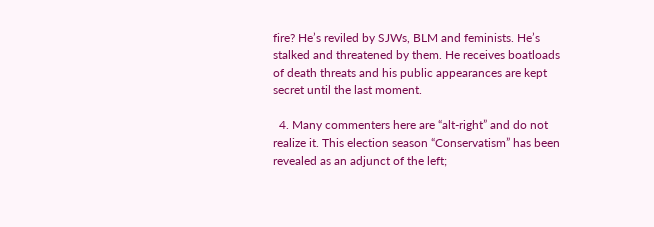fire? He’s reviled by SJWs, BLM and feminists. He’s stalked and threatened by them. He receives boatloads of death threats and his public appearances are kept secret until the last moment.

  4. Many commenters here are “alt-right” and do not realize it. This election season “Conservatism” has been revealed as an adjunct of the left;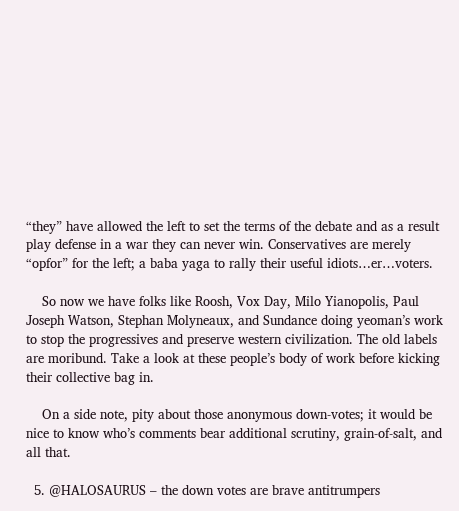“they” have allowed the left to set the terms of the debate and as a result play defense in a war they can never win. Conservatives are merely “opfor” for the left; a baba yaga to rally their useful idiots…er…voters.

    So now we have folks like Roosh, Vox Day, Milo Yianopolis, Paul Joseph Watson, Stephan Molyneaux, and Sundance doing yeoman’s work to stop the progressives and preserve western civilization. The old labels are moribund. Take a look at these people’s body of work before kicking their collective bag in.

    On a side note, pity about those anonymous down-votes; it would be nice to know who’s comments bear additional scrutiny, grain-of-salt, and all that.

  5. @HALOSAURUS – the down votes are brave antitrumpers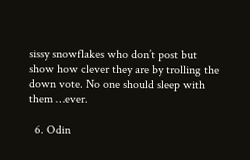sissy snowflakes who don’t post but show how clever they are by trolling the down vote. No one should sleep with them …ever.

  6. Odin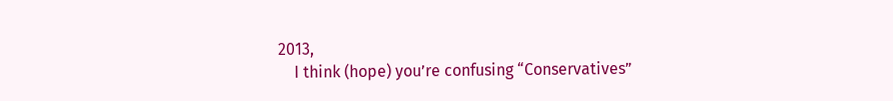2013,
    I think (hope) you’re confusing “Conservatives”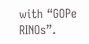with “GOPe RINOs”.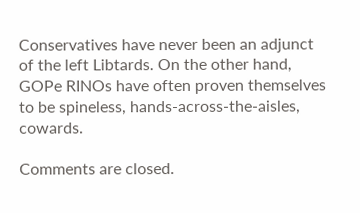Conservatives have never been an adjunct of the left Libtards. On the other hand, GOPe RINOs have often proven themselves to be spineless, hands-across-the-aisles, cowards.

Comments are closed.